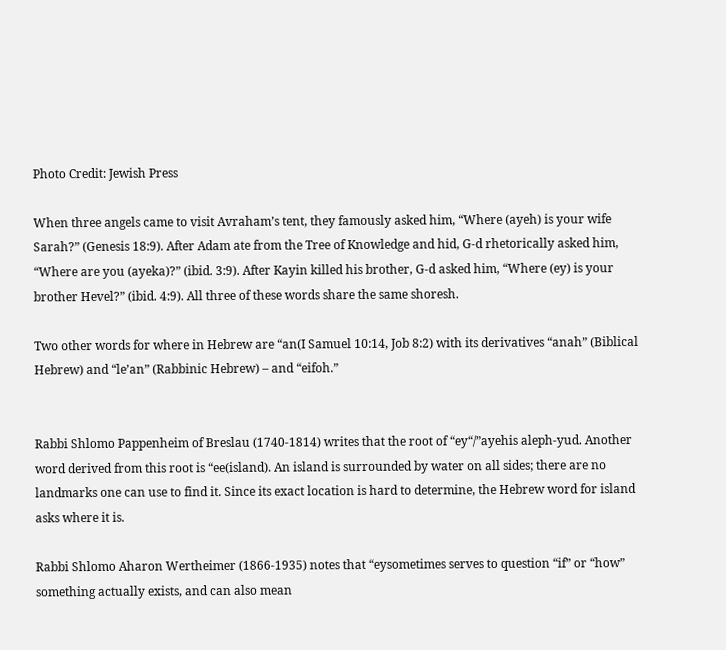Photo Credit: Jewish Press

When three angels came to visit Avraham’s tent, they famously asked him, “Where (ayeh) is your wife Sarah?” (Genesis 18:9). After Adam ate from the Tree of Knowledge and hid, G-d rhetorically asked him, “Where are you (ayeka)?” (ibid. 3:9). After Kayin killed his brother, G-d asked him, “Where (ey) is your brother Hevel?” (ibid. 4:9). All three of these words share the same shoresh.

Two other words for where in Hebrew are “an(I Samuel 10:14, Job 8:2) with its derivatives “anah” (Biblical Hebrew) and “le’an” (Rabbinic Hebrew) – and “eifoh.”


Rabbi Shlomo Pappenheim of Breslau (1740-1814) writes that the root of “ey“/”ayehis aleph-yud. Another word derived from this root is “ee(island). An island is surrounded by water on all sides; there are no landmarks one can use to find it. Since its exact location is hard to determine, the Hebrew word for island asks where it is.

Rabbi Shlomo Aharon Wertheimer (1866-1935) notes that “eysometimes serves to question “if” or “how” something actually exists, and can also mean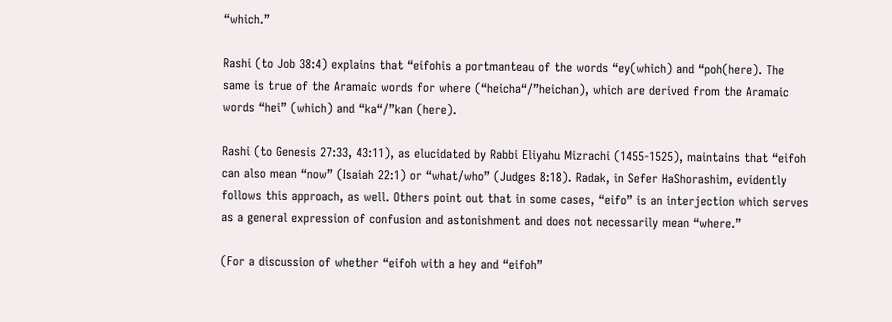“which.”

Rashi (to Job 38:4) explains that “eifohis a portmanteau of the words “ey(which) and “poh(here). The same is true of the Aramaic words for where (“heicha“/”heichan), which are derived from the Aramaic words “hei” (which) and “ka“/”kan (here).

Rashi (to Genesis 27:33, 43:11), as elucidated by Rabbi Eliyahu Mizrachi (1455-1525), maintains that “eifoh can also mean “now” (Isaiah 22:1) or “what/who” (Judges 8:18). Radak, in Sefer HaShorashim, evidently follows this approach, as well. Others point out that in some cases, “eifo” is an interjection which serves as a general expression of confusion and astonishment and does not necessarily mean “where.”

(For a discussion of whether “eifoh with a hey and “eifoh”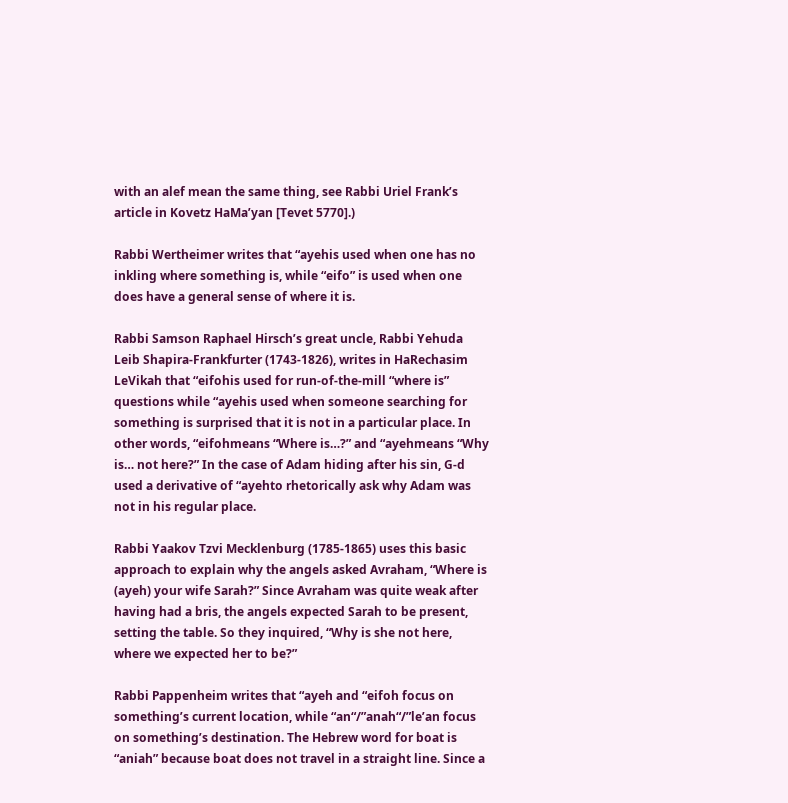with an alef mean the same thing, see Rabbi Uriel Frank’s article in Kovetz HaMa’yan [Tevet 5770].)

Rabbi Wertheimer writes that “ayehis used when one has no inkling where something is, while “eifo” is used when one does have a general sense of where it is.

Rabbi Samson Raphael Hirsch’s great uncle, Rabbi Yehuda Leib Shapira-Frankfurter (1743-1826), writes in HaRechasim LeVikah that “eifohis used for run-of-the-mill “where is” questions while “ayehis used when someone searching for something is surprised that it is not in a particular place. In other words, “eifohmeans “Where is…?” and “ayehmeans “Why is… not here?” In the case of Adam hiding after his sin, G-d used a derivative of “ayehto rhetorically ask why Adam was not in his regular place.

Rabbi Yaakov Tzvi Mecklenburg (1785-1865) uses this basic approach to explain why the angels asked Avraham, “Where is (ayeh) your wife Sarah?” Since Avraham was quite weak after having had a bris, the angels expected Sarah to be present, setting the table. So they inquired, “Why is she not here, where we expected her to be?”

Rabbi Pappenheim writes that “ayeh and “eifoh focus on something’s current location, while “an“/”anah“/”le’an focus on something’s destination. The Hebrew word for boat is “aniah” because boat does not travel in a straight line. Since a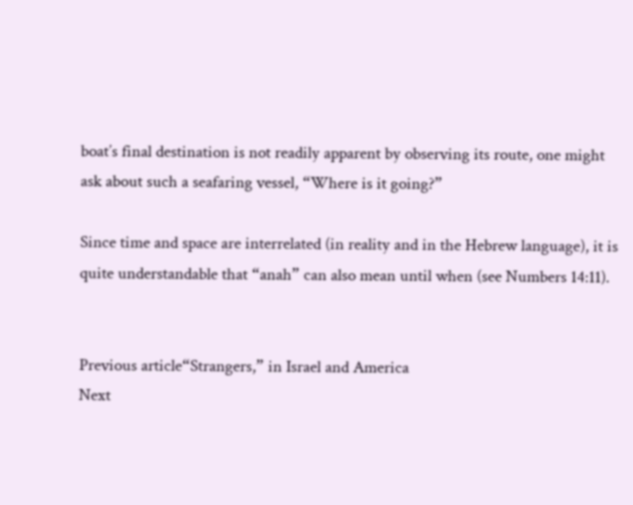boat’s final destination is not readily apparent by observing its route, one might ask about such a seafaring vessel, “Where is it going?”

Since time and space are interrelated (in reality and in the Hebrew language), it is quite understandable that “anah” can also mean until when (see Numbers 14:11).


Previous article“Strangers,” in Israel and America
Next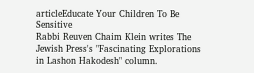articleEducate Your Children To Be Sensitive
Rabbi Reuven Chaim Klein writes The Jewish Press's "Fascinating Explorations in Lashon Hakodesh" column.